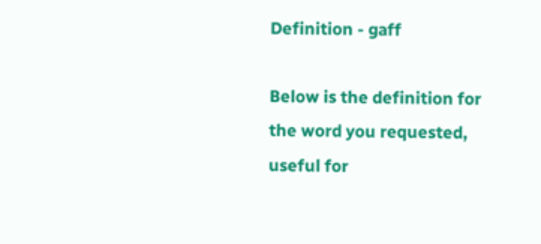Definition - gaff

Below is the definition for the word you requested, useful for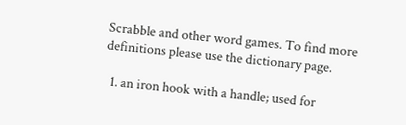Scrabble and other word games. To find more definitions please use the dictionary page.

  1. an iron hook with a handle; used for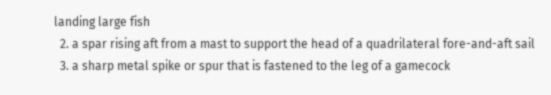landing large fish
  2. a spar rising aft from a mast to support the head of a quadrilateral fore-and-aft sail
  3. a sharp metal spike or spur that is fastened to the leg of a gamecock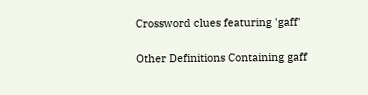Crossword clues featuring 'gaff'

Other Definitions Containing gaff